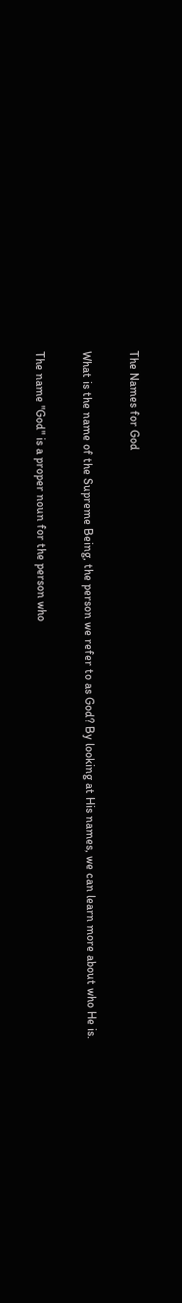The Names for God

What is the name of the Supreme Being, the person we refer to as God? By looking at His names, we can learn more about who He is.

The name "God" is a proper noun for the person who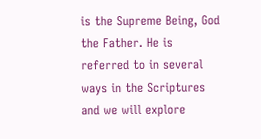is the Supreme Being, God the Father. He is referred to in several ways in the Scriptures and we will explore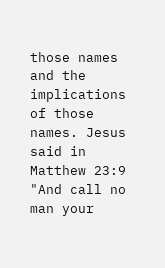those names and the implications of those names. Jesus said in Matthew 23:9 "And call no man your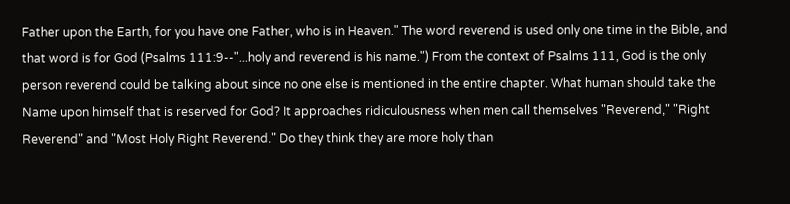Father upon the Earth, for you have one Father, who is in Heaven." The word reverend is used only one time in the Bible, and that word is for God (Psalms 111:9--"...holy and reverend is his name.") From the context of Psalms 111, God is the only person reverend could be talking about since no one else is mentioned in the entire chapter. What human should take the Name upon himself that is reserved for God? It approaches ridiculousness when men call themselves "Reverend," "Right Reverend" and "Most Holy Right Reverend." Do they think they are more holy than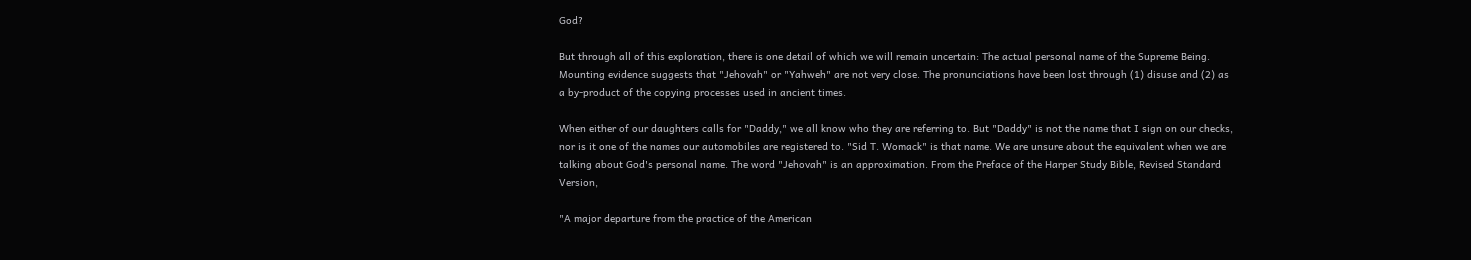God?

But through all of this exploration, there is one detail of which we will remain uncertain: The actual personal name of the Supreme Being. Mounting evidence suggests that "Jehovah" or "Yahweh" are not very close. The pronunciations have been lost through (1) disuse and (2) as a by-product of the copying processes used in ancient times.

When either of our daughters calls for "Daddy," we all know who they are referring to. But "Daddy" is not the name that I sign on our checks, nor is it one of the names our automobiles are registered to. "Sid T. Womack" is that name. We are unsure about the equivalent when we are talking about God's personal name. The word "Jehovah" is an approximation. From the Preface of the Harper Study Bible, Revised Standard Version,

"A major departure from the practice of the American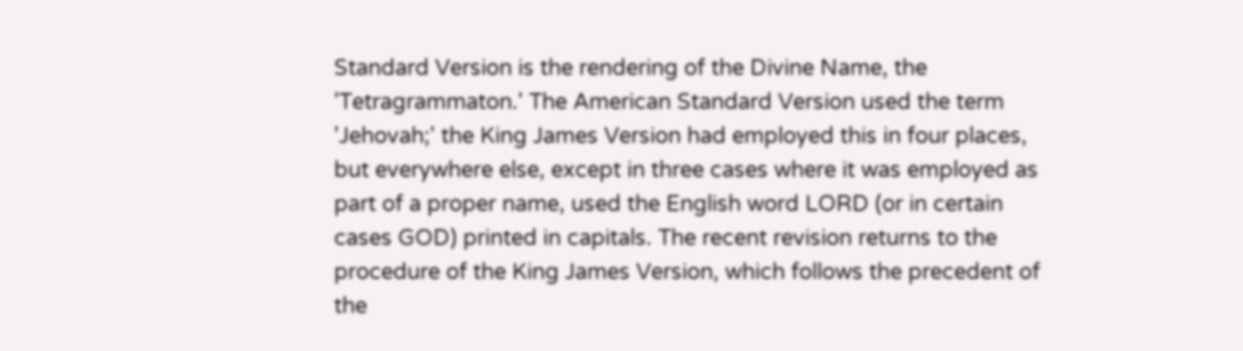Standard Version is the rendering of the Divine Name, the 'Tetragrammaton.' The American Standard Version used the term 'Jehovah;' the King James Version had employed this in four places, but everywhere else, except in three cases where it was employed as part of a proper name, used the English word LORD (or in certain cases GOD) printed in capitals. The recent revision returns to the procedure of the King James Version, which follows the precedent of the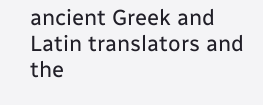ancient Greek and Latin translators and the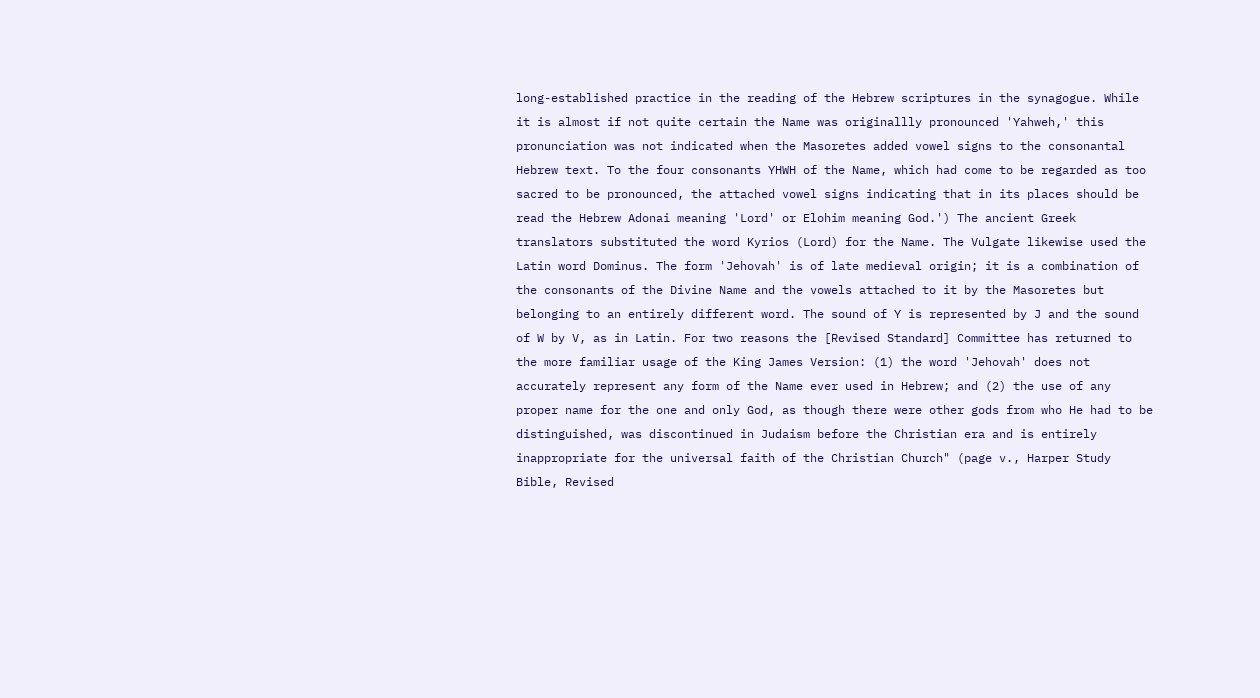long-established practice in the reading of the Hebrew scriptures in the synagogue. While it is almost if not quite certain the Name was originallly pronounced 'Yahweh,' this pronunciation was not indicated when the Masoretes added vowel signs to the consonantal Hebrew text. To the four consonants YHWH of the Name, which had come to be regarded as too sacred to be pronounced, the attached vowel signs indicating that in its places should be read the Hebrew Adonai meaning 'Lord' or Elohim meaning God.') The ancient Greek translators substituted the word Kyrios (Lord) for the Name. The Vulgate likewise used the Latin word Dominus. The form 'Jehovah' is of late medieval origin; it is a combination of the consonants of the Divine Name and the vowels attached to it by the Masoretes but belonging to an entirely different word. The sound of Y is represented by J and the sound of W by V, as in Latin. For two reasons the [Revised Standard] Committee has returned to the more familiar usage of the King James Version: (1) the word 'Jehovah' does not accurately represent any form of the Name ever used in Hebrew; and (2) the use of any proper name for the one and only God, as though there were other gods from who He had to be distinguished, was discontinued in Judaism before the Christian era and is entirely inappropriate for the universal faith of the Christian Church" (page v., Harper Study Bible, Revised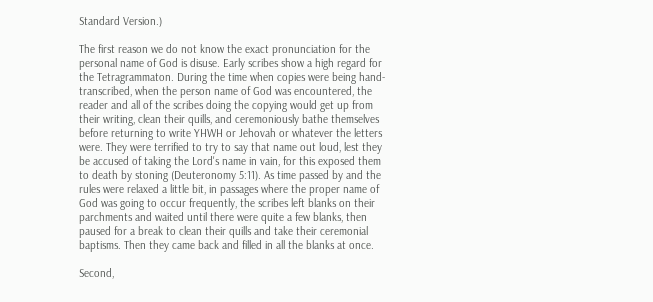Standard Version.)

The first reason we do not know the exact pronunciation for the personal name of God is disuse. Early scribes show a high regard for the Tetragrammaton. During the time when copies were being hand-transcribed, when the person name of God was encountered, the reader and all of the scribes doing the copying would get up from their writing, clean their quills, and ceremoniously bathe themselves before returning to write YHWH or Jehovah or whatever the letters were. They were terrified to try to say that name out loud, lest they be accused of taking the Lord's name in vain, for this exposed them to death by stoning (Deuteronomy 5:11). As time passed by and the rules were relaxed a little bit, in passages where the proper name of God was going to occur frequently, the scribes left blanks on their parchments and waited until there were quite a few blanks, then paused for a break to clean their quills and take their ceremonial baptisms. Then they came back and filled in all the blanks at once.

Second,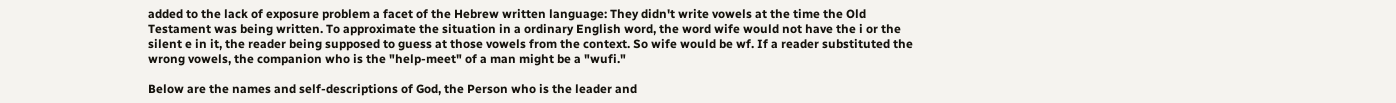added to the lack of exposure problem a facet of the Hebrew written language: They didn't write vowels at the time the Old Testament was being written. To approximate the situation in a ordinary English word, the word wife would not have the i or the silent e in it, the reader being supposed to guess at those vowels from the context. So wife would be wf. If a reader substituted the wrong vowels, the companion who is the "help-meet" of a man might be a "wufi."

Below are the names and self-descriptions of God, the Person who is the leader and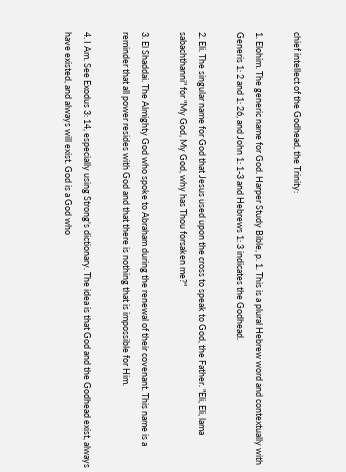chief intellect of the Godhead, the Trinity:

1. Elohim. The generic name for God. Harper Study Bible, p. 1. This is a plural Hebrew word and contextually with Generis 1: 2 and 1: 26, and John 1: 1-3 and Hebrews 1: 3 indicates the Godhead.

2. Eli. The singular name for God that Jesus used upon the cross to speak to God, the Father. "Eli, Eli, lama sabachthanni" for "My God, My God, why has Thou forsaken me?"

3. El Shaddai. The Almighty God who spoke to Abraham during the renewal of their covenant. This name is a reminder that all power resides with God and that there is nothing that is impossible for Him.

4. I Am. See Exodus 3: 14, especially using Strong's dictionary. The idea is that God and the Godhead exist, always have existed, and always will exist. God is a God who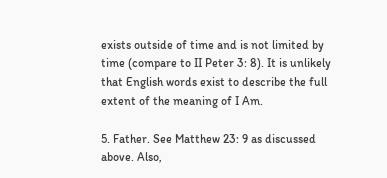exists outside of time and is not limited by time (compare to II Peter 3: 8). It is unlikely that English words exist to describe the full extent of the meaning of I Am.

5. Father. See Matthew 23: 9 as discussed above. Also,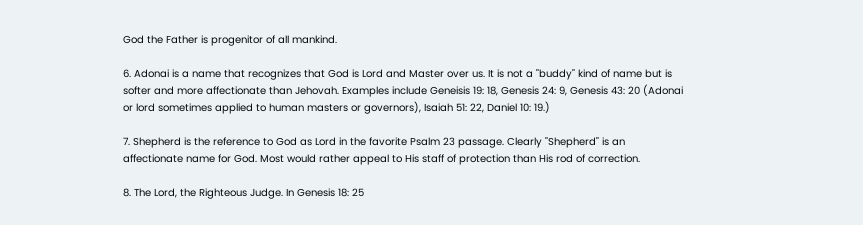God the Father is progenitor of all mankind.

6. Adonai is a name that recognizes that God is Lord and Master over us. It is not a "buddy" kind of name but is softer and more affectionate than Jehovah. Examples include Geneisis 19: 18, Genesis 24: 9, Genesis 43: 20 (Adonai or lord sometimes applied to human masters or governors), Isaiah 51: 22, Daniel 10: 19.)

7. Shepherd is the reference to God as Lord in the favorite Psalm 23 passage. Clearly "Shepherd" is an affectionate name for God. Most would rather appeal to His staff of protection than His rod of correction.

8. The Lord, the Righteous Judge. In Genesis 18: 25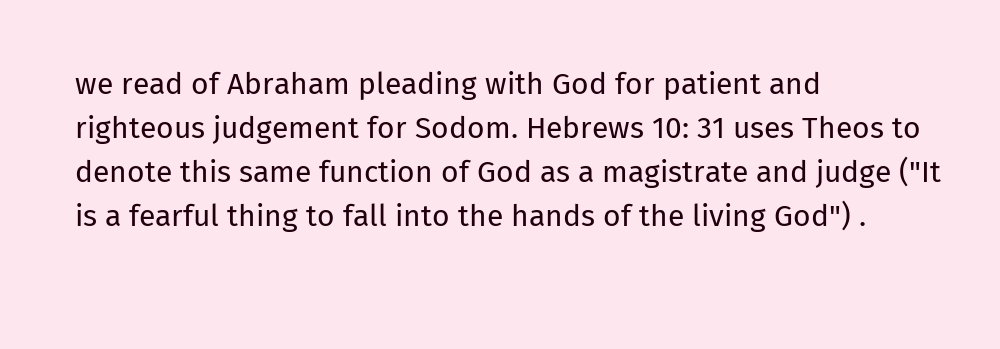we read of Abraham pleading with God for patient and righteous judgement for Sodom. Hebrews 10: 31 uses Theos to denote this same function of God as a magistrate and judge ("It is a fearful thing to fall into the hands of the living God") .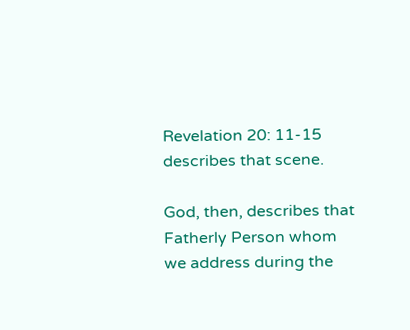Revelation 20: 11-15 describes that scene.

God, then, describes that Fatherly Person whom we address during the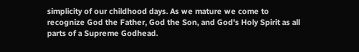simplicity of our childhood days. As we mature we come to recognize God the Father, God the Son, and God's Holy Spirit as all parts of a Supreme Godhead.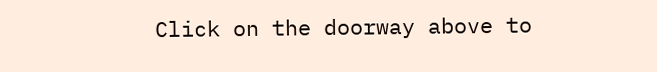Click on the doorway above to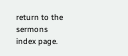return to the sermons index page.